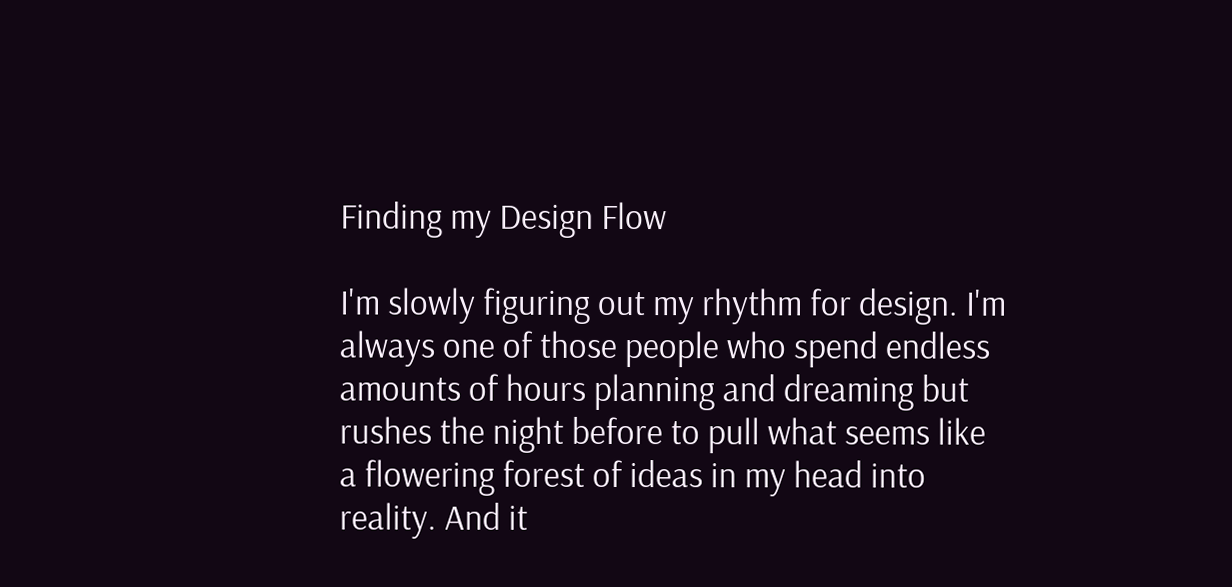Finding my Design Flow

I'm slowly figuring out my rhythm for design. I'm always one of those people who spend endless amounts of hours planning and dreaming but rushes the night before to pull what seems like a flowering forest of ideas in my head into reality. And it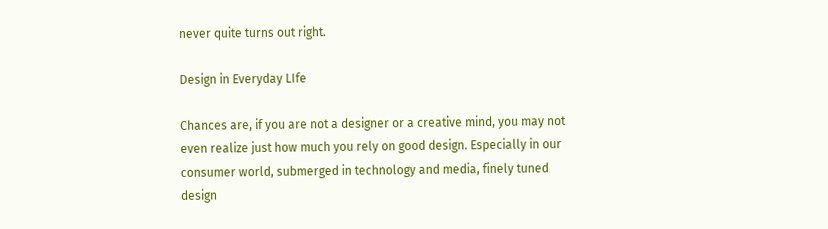never quite turns out right.

Design in Everyday LIfe

Chances are, if you are not a designer or a creative mind, you may not even realize just how much you rely on good design. Especially in our consumer world, submerged in technology and media, finely tuned design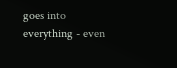goes into everything - even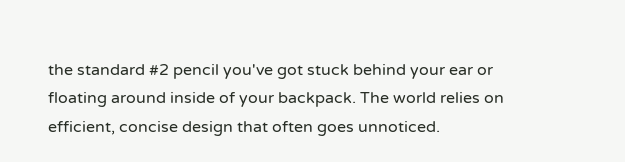the standard #2 pencil you've got stuck behind your ear or floating around inside of your backpack. The world relies on efficient, concise design that often goes unnoticed.